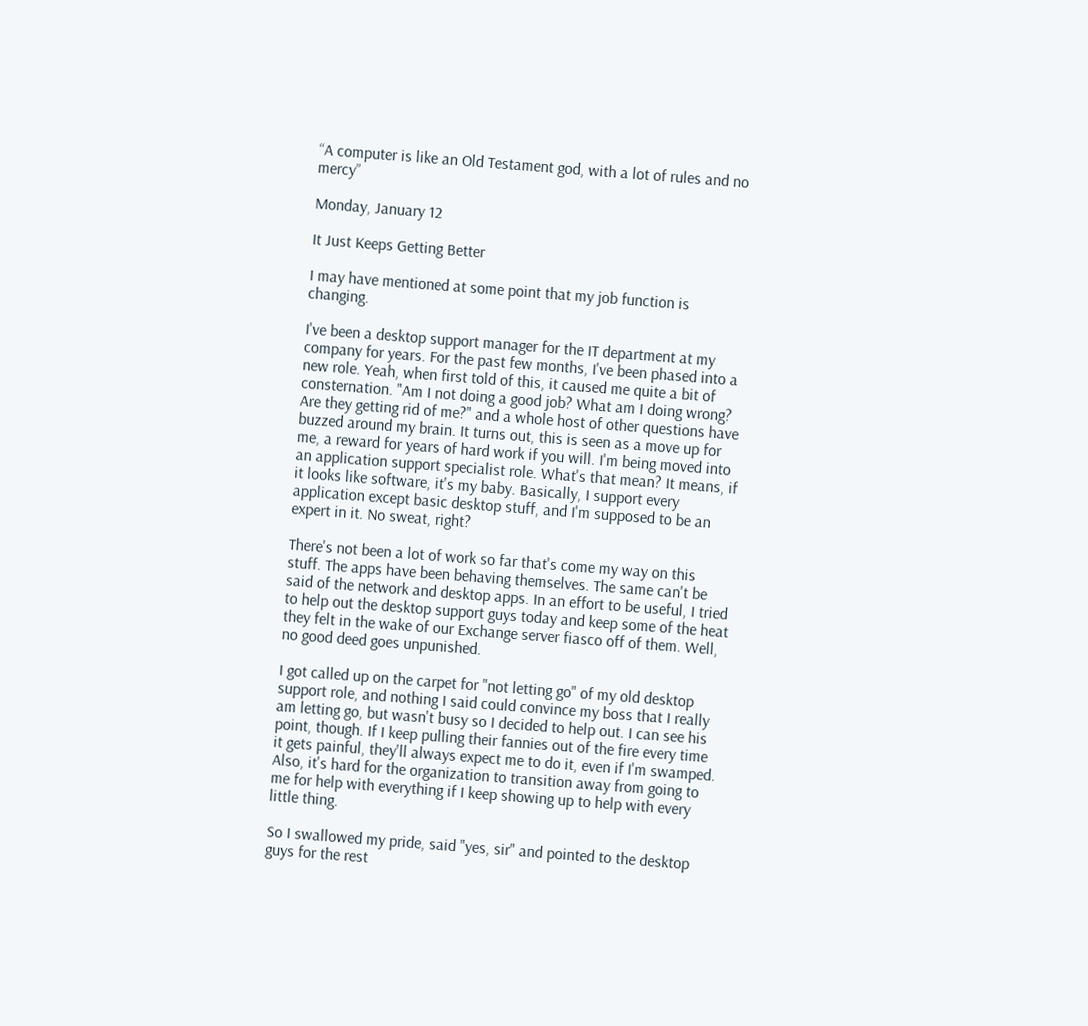“A computer is like an Old Testament god, with a lot of rules and no mercy”

Monday, January 12

It Just Keeps Getting Better

I may have mentioned at some point that my job function is changing.

I've been a desktop support manager for the IT department at my company for years. For the past few months, I've been phased into a new role. Yeah, when first told of this, it caused me quite a bit of consternation. "Am I not doing a good job? What am I doing wrong? Are they getting rid of me?" and a whole host of other questions have buzzed around my brain. It turns out, this is seen as a move up for me, a reward for years of hard work if you will. I'm being moved into an application support specialist role. What's that mean? It means, if it looks like software, it's my baby. Basically, I support every application except basic desktop stuff, and I'm supposed to be an expert in it. No sweat, right?

There's not been a lot of work so far that's come my way on this stuff. The apps have been behaving themselves. The same can't be said of the network and desktop apps. In an effort to be useful, I tried to help out the desktop support guys today and keep some of the heat they felt in the wake of our Exchange server fiasco off of them. Well, no good deed goes unpunished.

I got called up on the carpet for "not letting go" of my old desktop support role, and nothing I said could convince my boss that I really am letting go, but wasn't busy so I decided to help out. I can see his point, though. If I keep pulling their fannies out of the fire every time it gets painful, they'll always expect me to do it, even if I'm swamped. Also, it's hard for the organization to transition away from going to me for help with everything if I keep showing up to help with every little thing.

So I swallowed my pride, said "yes, sir" and pointed to the desktop guys for the rest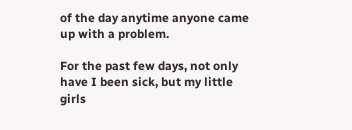of the day anytime anyone came up with a problem.

For the past few days, not only have I been sick, but my little girls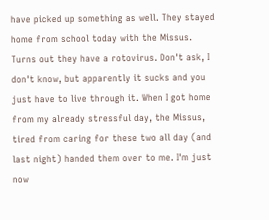have picked up something as well. They stayed home from school today with the Missus. Turns out they have a rotovirus. Don't ask, I don't know, but apparently it sucks and you just have to live through it. When I got home from my already stressful day, the Missus, tired from caring for these two all day (and last night) handed them over to me. I'm just now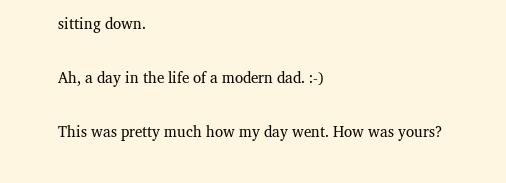sitting down.

Ah, a day in the life of a modern dad. :-)

This was pretty much how my day went. How was yours?